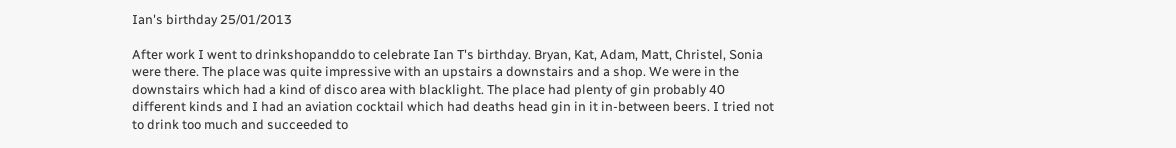Ian's birthday 25/01/2013

After work I went to drinkshopanddo to celebrate Ian T's birthday. Bryan, Kat, Adam, Matt, Christel, Sonia were there. The place was quite impressive with an upstairs a downstairs and a shop. We were in the downstairs which had a kind of disco area with blacklight. The place had plenty of gin probably 40 different kinds and I had an aviation cocktail which had deaths head gin in it in-between beers. I tried not to drink too much and succeeded to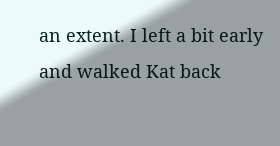an extent. I left a bit early and walked Kat back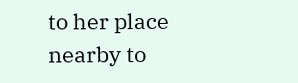to her place nearby to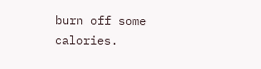burn off some calories.